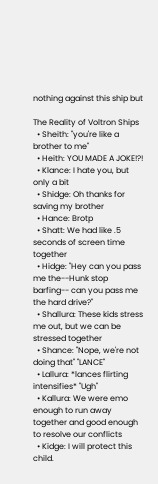nothing against this ship but

The Reality of Voltron Ships
  • Sheith: "you're like a brother to me"
  • Heith: YOU MADE A JOKE!?!
  • Klance: I hate you, but only a bit
  • Shidge: Oh thanks for saving my brother
  • Hance: Brotp
  • Shatt: We had like .5 seconds of screen time together
  • Hidge: "Hey can you pass me the--Hunk stop barfing-- can you pass me the hard drive?"
  • Shallura: These kids stress me out, but we can be stressed together
  • Shance: "Nope, we're not doing that" "LANCE"
  • Lallura: *lances flirting intensifies* "Ugh"
  • Kallura: We were emo enough to run away together and good enough to resolve our conflicts
  • Kidge: I will protect this child.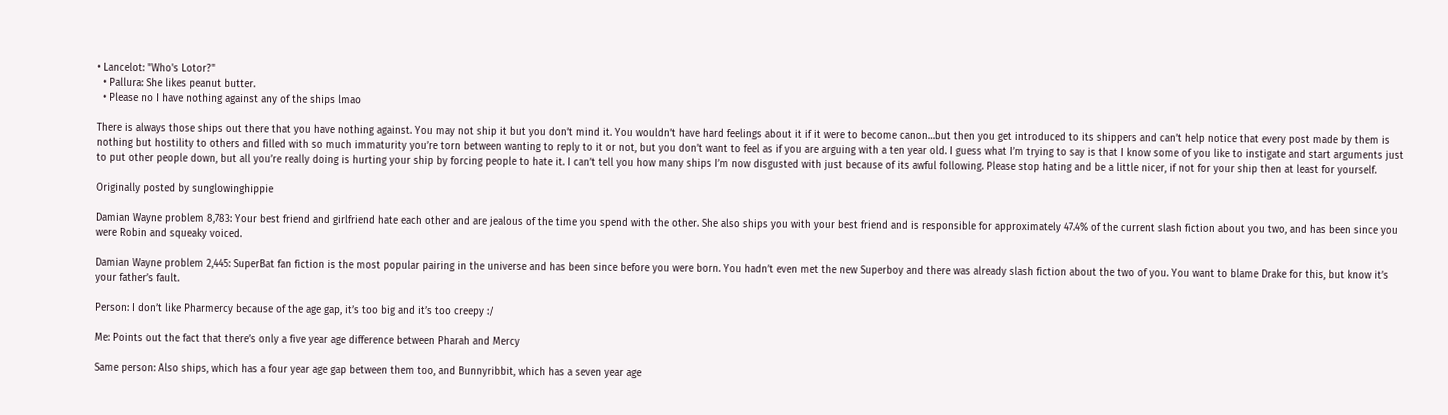• Lancelot: "Who's Lotor?"
  • Pallura: She likes peanut butter.
  • Please no I have nothing against any of the ships lmao

There is always those ships out there that you have nothing against. You may not ship it but you don’t mind it. You wouldn’t have hard feelings about it if it were to become canon…but then you get introduced to its shippers and can’t help notice that every post made by them is nothing but hostility to others and filled with so much immaturity you’re torn between wanting to reply to it or not, but you don’t want to feel as if you are arguing with a ten year old. I guess what I’m trying to say is that I know some of you like to instigate and start arguments just to put other people down, but all you’re really doing is hurting your ship by forcing people to hate it. I can’t tell you how many ships I’m now disgusted with just because of its awful following. Please stop hating and be a little nicer, if not for your ship then at least for yourself.

Originally posted by sunglowinghippie

Damian Wayne problem 8,783: Your best friend and girlfriend hate each other and are jealous of the time you spend with the other. She also ships you with your best friend and is responsible for approximately 47.4% of the current slash fiction about you two, and has been since you were Robin and squeaky voiced.

Damian Wayne problem 2,445: SuperBat fan fiction is the most popular pairing in the universe and has been since before you were born. You hadn’t even met the new Superboy and there was already slash fiction about the two of you. You want to blame Drake for this, but know it’s your father’s fault.

Person: I don’t like Pharmercy because of the age gap, it’s too big and it’s too creepy :/

Me: Points out the fact that there’s only a five year age difference between Pharah and Mercy

Same person: Also ships, which has a four year age gap between them too, and Bunnyribbit, which has a seven year age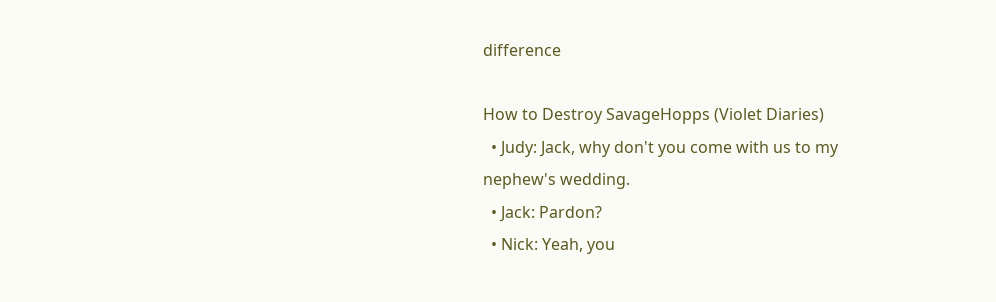difference

How to Destroy SavageHopps (Violet Diaries)
  • Judy: Jack, why don't you come with us to my nephew's wedding.
  • Jack: Pardon?
  • Nick: Yeah, you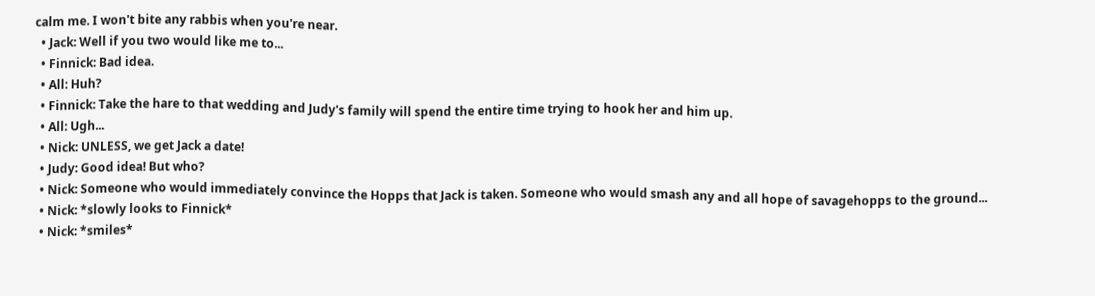calm me. I won't bite any rabbis when you're near.
  • Jack: Well if you two would like me to...
  • Finnick: Bad idea.
  • All: Huh?
  • Finnick: Take the hare to that wedding and Judy's family will spend the entire time trying to hook her and him up.
  • All: Ugh...
  • Nick: UNLESS, we get Jack a date!
  • Judy: Good idea! But who?
  • Nick: Someone who would immediately convince the Hopps that Jack is taken. Someone who would smash any and all hope of savagehopps to the ground...
  • Nick: *slowly looks to Finnick*
  • Nick: *smiles*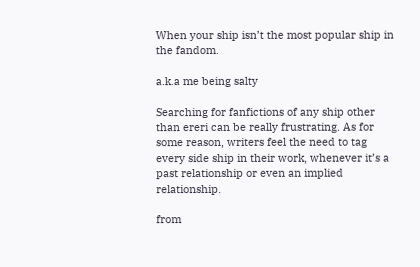When your ship isn’t the most popular ship in the fandom.

a.k.a me being salty

Searching for fanfictions of any ship other than ereri can be really frustrating. As for some reason, writers feel the need to tag every side ship in their work, whenever it’s a past relationship or even an implied relationship.

from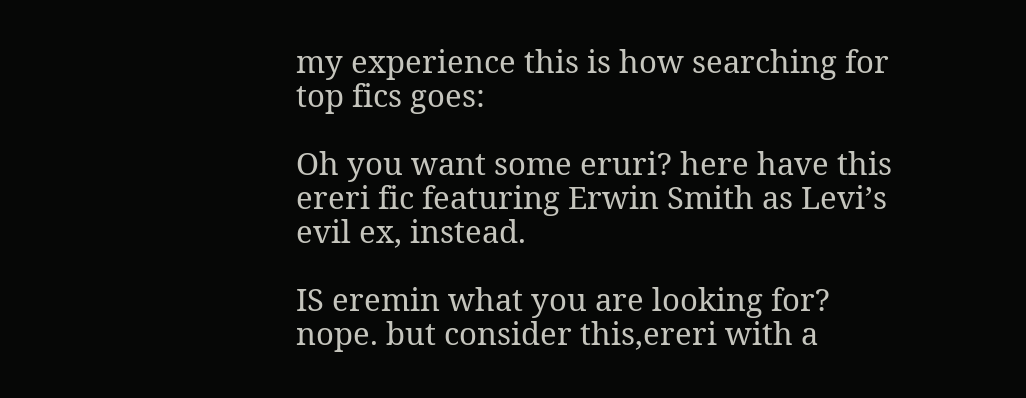my experience this is how searching for top fics goes:

Oh you want some eruri? here have this ereri fic featuring Erwin Smith as Levi’s evil ex, instead.

IS eremin what you are looking for? nope. but consider this,ereri with a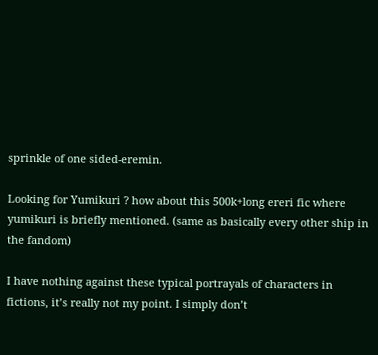sprinkle of one sided-eremin.

Looking for Yumikuri ? how about this 500k+long ereri fic where yumikuri is briefly mentioned. (same as basically every other ship in the fandom)

I have nothing against these typical portrayals of characters in fictions, it’s really not my point. I simply don’t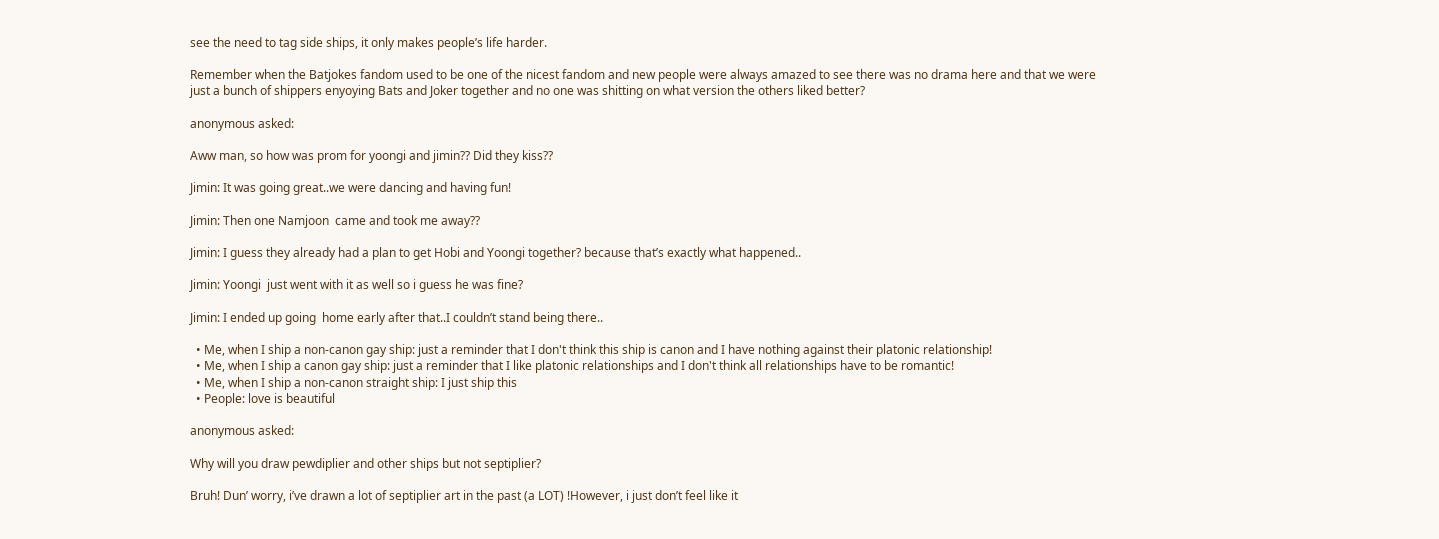see the need to tag side ships, it only makes people’s life harder.

Remember when the Batjokes fandom used to be one of the nicest fandom and new people were always amazed to see there was no drama here and that we were just a bunch of shippers enyoying Bats and Joker together and no one was shitting on what version the others liked better?

anonymous asked:

Aww man, so how was prom for yoongi and jimin?? Did they kiss??

Jimin: It was going great..we were dancing and having fun!

Jimin: Then one Namjoon  came and took me away??

Jimin: I guess they already had a plan to get Hobi and Yoongi together? because that’s exactly what happened..

Jimin: Yoongi  just went with it as well so i guess he was fine?

Jimin: I ended up going  home early after that..I couldn’t stand being there..

  • Me, when I ship a non-canon gay ship: just a reminder that I don't think this ship is canon and I have nothing against their platonic relationship!
  • Me, when I ship a canon gay ship: just a reminder that I like platonic relationships and I don't think all relationships have to be romantic!
  • Me, when I ship a non-canon straight ship: I just ship this
  • People: love is beautiful

anonymous asked:

Why will you draw pewdiplier and other ships but not septiplier?

Bruh! Dun’ worry, i’ve drawn a lot of septiplier art in the past (a LOT) !However, i just don’t feel like it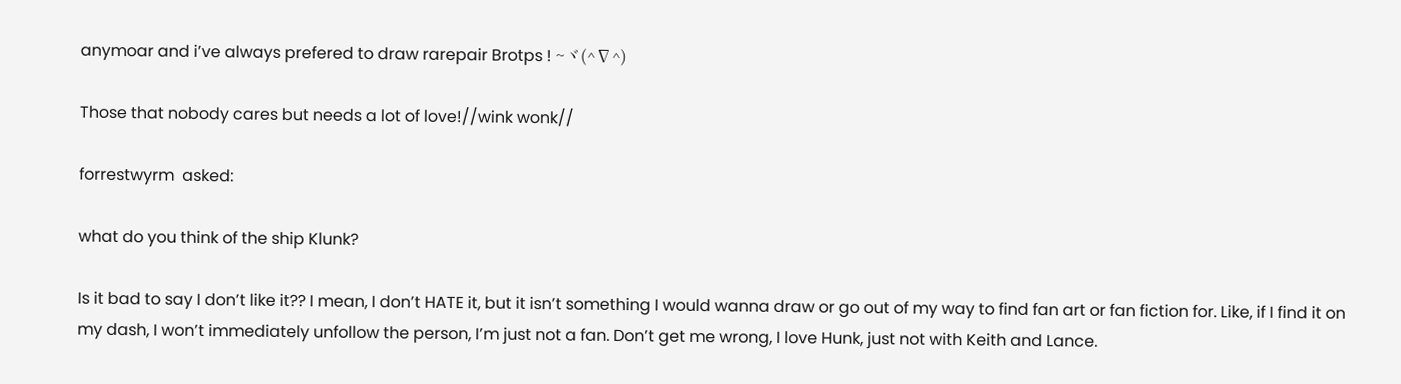anymoar and i’ve always prefered to draw rarepair Brotps ! ~ヾ(^∇^)

Those that nobody cares but needs a lot of love!//wink wonk//

forrestwyrm  asked:

what do you think of the ship Klunk?

Is it bad to say I don’t like it?? I mean, I don’t HATE it, but it isn’t something I would wanna draw or go out of my way to find fan art or fan fiction for. Like, if I find it on my dash, I won’t immediately unfollow the person, I’m just not a fan. Don’t get me wrong, I love Hunk, just not with Keith and Lance.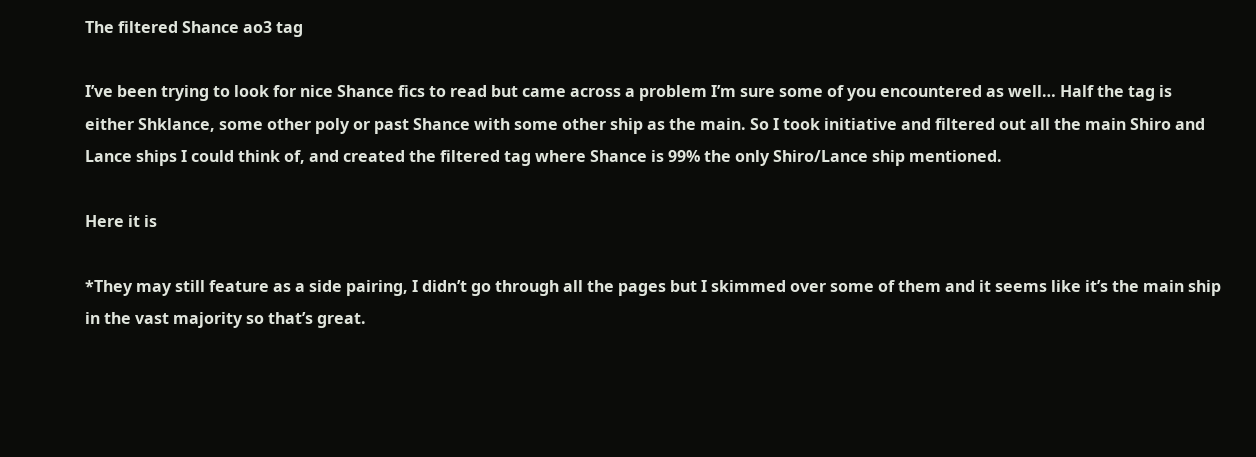The filtered Shance ao3 tag

I’ve been trying to look for nice Shance fics to read but came across a problem I’m sure some of you encountered as well… Half the tag is either Shklance, some other poly or past Shance with some other ship as the main. So I took initiative and filtered out all the main Shiro and Lance ships I could think of, and created the filtered tag where Shance is 99% the only Shiro/Lance ship mentioned.

Here it is

*They may still feature as a side pairing, I didn’t go through all the pages but I skimmed over some of them and it seems like it’s the main ship in the vast majority so that’s great.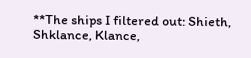**The ships I filtered out: Shieth, Shklance, Klance,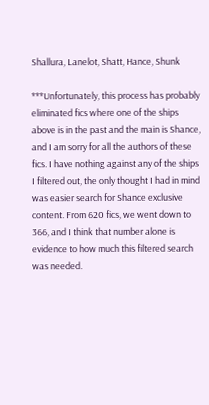Shallura, Lanelot, Shatt, Hance, Shunk

***Unfortunately, this process has probably eliminated fics where one of the ships above is in the past and the main is Shance, and I am sorry for all the authors of these fics. I have nothing against any of the ships I filtered out, the only thought I had in mind was easier search for Shance exclusive content. From 620 fics, we went down to 366, and I think that number alone is evidence to how much this filtered search was needed.